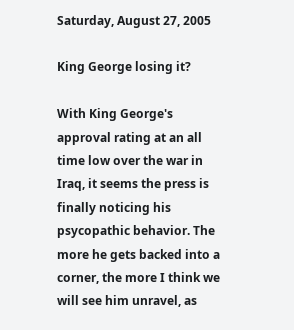Saturday, August 27, 2005

King George losing it?

With King George's approval rating at an all time low over the war in Iraq, it seems the press is finally noticing his psycopathic behavior. The more he gets backed into a corner, the more I think we will see him unravel, as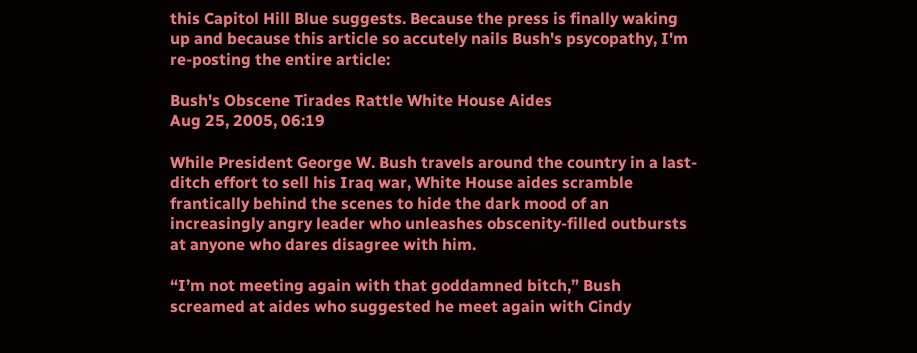this Capitol Hill Blue suggests. Because the press is finally waking up and because this article so accutely nails Bush's psycopathy, I'm re-posting the entire article:

Bush's Obscene Tirades Rattle White House Aides
Aug 25, 2005, 06:19

While President George W. Bush travels around the country in a last-ditch effort to sell his Iraq war, White House aides scramble frantically behind the scenes to hide the dark mood of an increasingly angry leader who unleashes obscenity-filled outbursts at anyone who dares disagree with him.

“I’m not meeting again with that goddamned bitch,” Bush screamed at aides who suggested he meet again with Cindy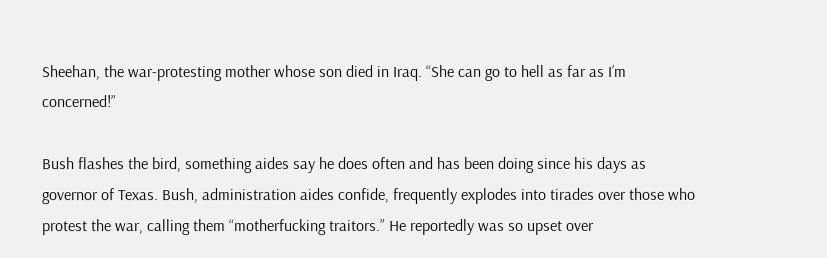Sheehan, the war-protesting mother whose son died in Iraq. “She can go to hell as far as I’m concerned!”

Bush flashes the bird, something aides say he does often and has been doing since his days as governor of Texas. Bush, administration aides confide, frequently explodes into tirades over those who protest the war, calling them “motherfucking traitors.” He reportedly was so upset over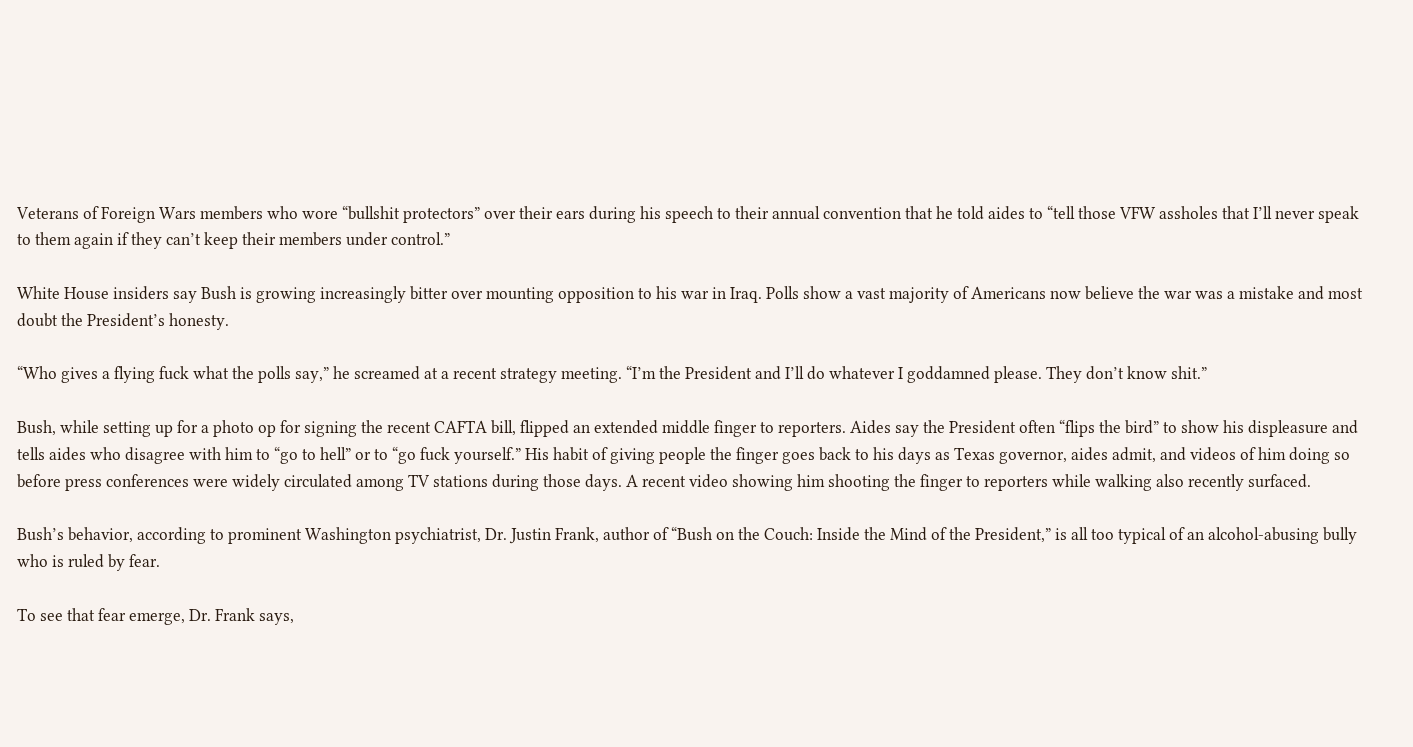Veterans of Foreign Wars members who wore “bullshit protectors” over their ears during his speech to their annual convention that he told aides to “tell those VFW assholes that I’ll never speak to them again if they can’t keep their members under control.”

White House insiders say Bush is growing increasingly bitter over mounting opposition to his war in Iraq. Polls show a vast majority of Americans now believe the war was a mistake and most doubt the President’s honesty.

“Who gives a flying fuck what the polls say,” he screamed at a recent strategy meeting. “I’m the President and I’ll do whatever I goddamned please. They don’t know shit.”

Bush, while setting up for a photo op for signing the recent CAFTA bill, flipped an extended middle finger to reporters. Aides say the President often “flips the bird” to show his displeasure and tells aides who disagree with him to “go to hell” or to “go fuck yourself.” His habit of giving people the finger goes back to his days as Texas governor, aides admit, and videos of him doing so before press conferences were widely circulated among TV stations during those days. A recent video showing him shooting the finger to reporters while walking also recently surfaced.

Bush’s behavior, according to prominent Washington psychiatrist, Dr. Justin Frank, author of “Bush on the Couch: Inside the Mind of the President,” is all too typical of an alcohol-abusing bully who is ruled by fear.

To see that fear emerge, Dr. Frank says,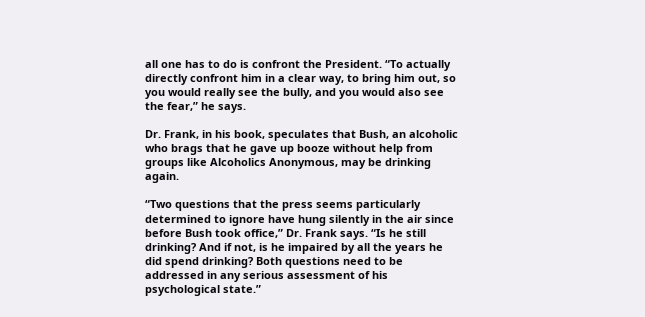all one has to do is confront the President. “To actually directly confront him in a clear way, to bring him out, so you would really see the bully, and you would also see the fear,” he says.

Dr. Frank, in his book, speculates that Bush, an alcoholic who brags that he gave up booze without help from groups like Alcoholics Anonymous, may be drinking again.

“Two questions that the press seems particularly determined to ignore have hung silently in the air since before Bush took office,” Dr. Frank says. “Is he still drinking? And if not, is he impaired by all the years he did spend drinking? Both questions need to be addressed in any serious assessment of his psychological state.”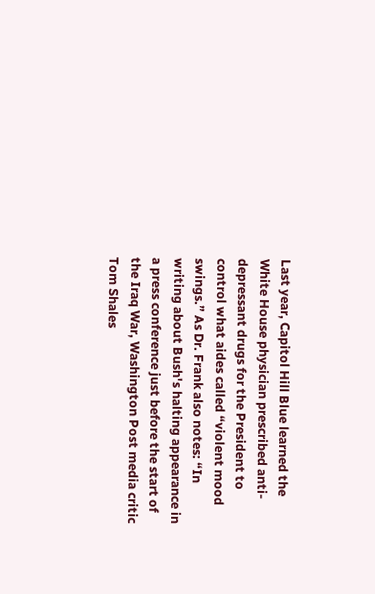Last year, Capitol Hill Blue learned the White House physician prescribed anti-depressant drugs for the President to control what aides called “violent mood swings.” As Dr. Frank also notes: “In writing about Bush's halting appearance in a press conference just before the start of the Iraq War, Washington Post media critic Tom Shales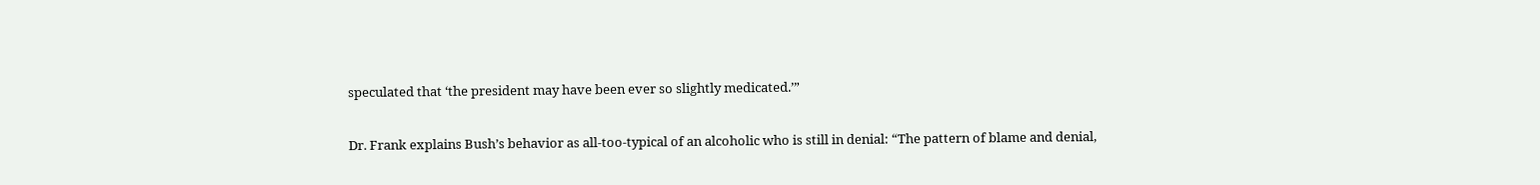speculated that ‘the president may have been ever so slightly medicated.’”

Dr. Frank explains Bush’s behavior as all-too-typical of an alcoholic who is still in denial: “The pattern of blame and denial,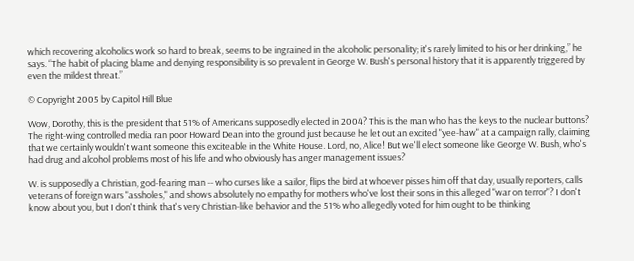which recovering alcoholics work so hard to break, seems to be ingrained in the alcoholic personality; it's rarely limited to his or her drinking,” he says. “The habit of placing blame and denying responsibility is so prevalent in George W. Bush's personal history that it is apparently triggered by even the mildest threat.”

© Copyright 2005 by Capitol Hill Blue

Wow, Dorothy, this is the president that 51% of Americans supposedly elected in 2004? This is the man who has the keys to the nuclear buttons? The right-wing controlled media ran poor Howard Dean into the ground just because he let out an excited "yee-haw" at a campaign rally, claiming that we certainly wouldn't want someone this exciteable in the White House. Lord, no, Alice! But we'll elect someone like George W. Bush, who's had drug and alcohol problems most of his life and who obviously has anger management issues?

W. is supposedly a Christian, god-fearing man -- who curses like a sailor, flips the bird at whoever pisses him off that day, usually reporters, calls veterans of foreign wars "assholes," and shows absolutely no empathy for mothers who've lost their sons in this alleged "war on terror"? I don't know about you, but I don't think that's very Christian-like behavior and the 51% who allegedly voted for him ought to be thinking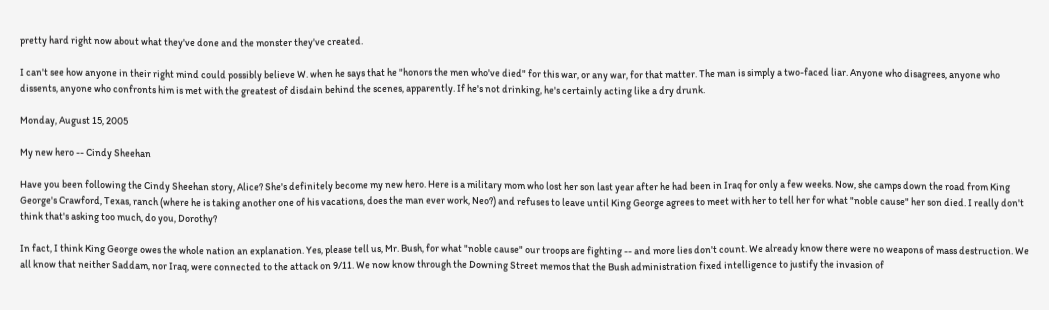pretty hard right now about what they've done and the monster they've created.

I can't see how anyone in their right mind could possibly believe W. when he says that he "honors the men who've died" for this war, or any war, for that matter. The man is simply a two-faced liar. Anyone who disagrees, anyone who dissents, anyone who confronts him is met with the greatest of disdain behind the scenes, apparently. If he's not drinking, he's certainly acting like a dry drunk.

Monday, August 15, 2005

My new hero -- Cindy Sheehan

Have you been following the Cindy Sheehan story, Alice? She's definitely become my new hero. Here is a military mom who lost her son last year after he had been in Iraq for only a few weeks. Now, she camps down the road from King George's Crawford, Texas, ranch (where he is taking another one of his vacations, does the man ever work, Neo?) and refuses to leave until King George agrees to meet with her to tell her for what "noble cause" her son died. I really don't think that's asking too much, do you, Dorothy?

In fact, I think King George owes the whole nation an explanation. Yes, please tell us, Mr. Bush, for what "noble cause" our troops are fighting -- and more lies don't count. We already know there were no weapons of mass destruction. We all know that neither Saddam, nor Iraq, were connected to the attack on 9/11. We now know through the Downing Street memos that the Bush administration fixed intelligence to justify the invasion of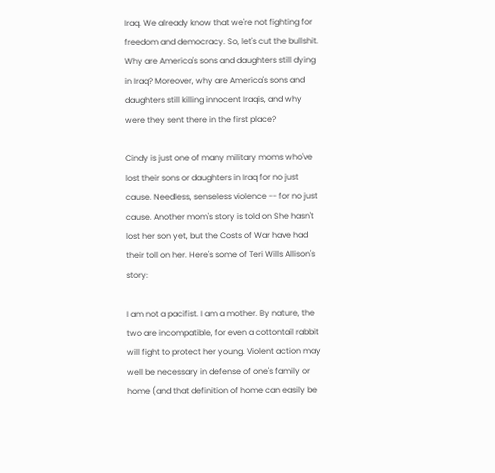Iraq. We already know that we're not fighting for freedom and democracy. So, let's cut the bullshit. Why are America's sons and daughters still dying in Iraq? Moreover, why are America's sons and daughters still killing innocent Iraqis, and why were they sent there in the first place?

Cindy is just one of many military moms who've lost their sons or daughters in Iraq for no just cause. Needless, senseless violence -- for no just cause. Another mom's story is told on She hasn't lost her son yet, but the Costs of War have had their toll on her. Here's some of Teri Wills Allison's story:

I am not a pacifist. I am a mother. By nature, the two are incompatible, for even a cottontail rabbit will fight to protect her young. Violent action may well be necessary in defense of one's family or home (and that definition of home can easily be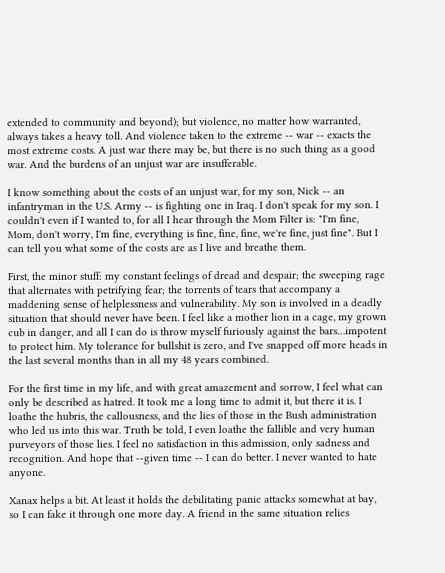extended to community and beyond); but violence, no matter how warranted, always takes a heavy toll. And violence taken to the extreme -- war -- exacts the most extreme costs. A just war there may be, but there is no such thing as a good war. And the burdens of an unjust war are insufferable.

I know something about the costs of an unjust war, for my son, Nick -- an infantryman in the U.S. Army -- is fighting one in Iraq. I don't speak for my son. I couldn't even if I wanted to, for all I hear through the Mom Filter is: "I'm fine, Mom, don't worry, I'm fine, everything is fine, fine, fine, we're fine, just fine". But I can tell you what some of the costs are as I live and breathe them.

First, the minor stuff: my constant feelings of dread and despair; the sweeping rage that alternates with petrifying fear; the torrents of tears that accompany a maddening sense of helplessness and vulnerability. My son is involved in a deadly situation that should never have been. I feel like a mother lion in a cage, my grown cub in danger, and all I can do is throw myself furiously against the bars…impotent to protect him. My tolerance for bullshit is zero, and I've snapped off more heads in the last several months than in all my 48 years combined.

For the first time in my life, and with great amazement and sorrow, I feel what can only be described as hatred. It took me a long time to admit it, but there it is. I loathe the hubris, the callousness, and the lies of those in the Bush administration who led us into this war. Truth be told, I even loathe the fallible and very human purveyors of those lies. I feel no satisfaction in this admission, only sadness and recognition. And hope that --given time -- I can do better. I never wanted to hate anyone.

Xanax helps a bit. At least it holds the debilitating panic attacks somewhat at bay, so I can fake it through one more day. A friend in the same situation relies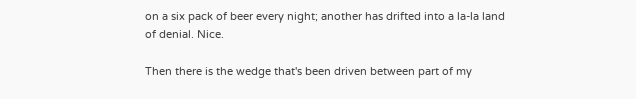on a six pack of beer every night; another has drifted into a la-la land of denial. Nice.

Then there is the wedge that's been driven between part of my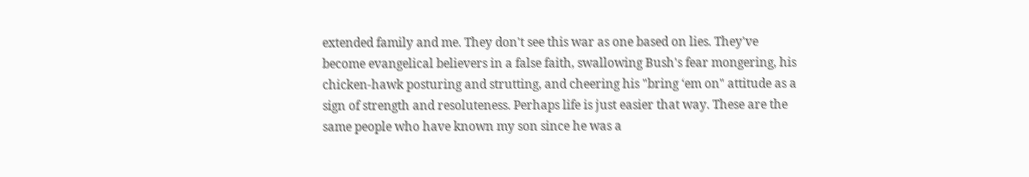extended family and me. They don't see this war as one based on lies. They've become evangelical believers in a false faith, swallowing Bush's fear mongering, his chicken-hawk posturing and strutting, and cheering his "bring ‘em on" attitude as a sign of strength and resoluteness. Perhaps life is just easier that way. These are the same people who have known my son since he was a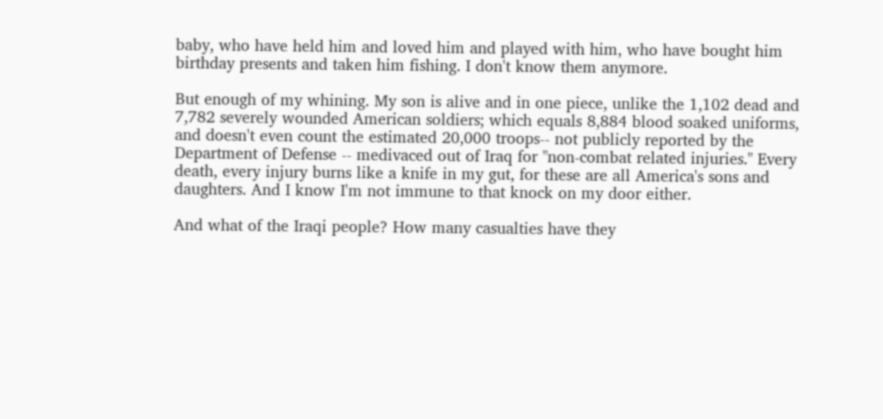baby, who have held him and loved him and played with him, who have bought him birthday presents and taken him fishing. I don't know them anymore.

But enough of my whining. My son is alive and in one piece, unlike the 1,102 dead and 7,782 severely wounded American soldiers; which equals 8,884 blood soaked uniforms, and doesn't even count the estimated 20,000 troops-- not publicly reported by the Department of Defense -- medivaced out of Iraq for "non-combat related injuries." Every death, every injury burns like a knife in my gut, for these are all America's sons and daughters. And I know I'm not immune to that knock on my door either.

And what of the Iraqi people? How many casualties have they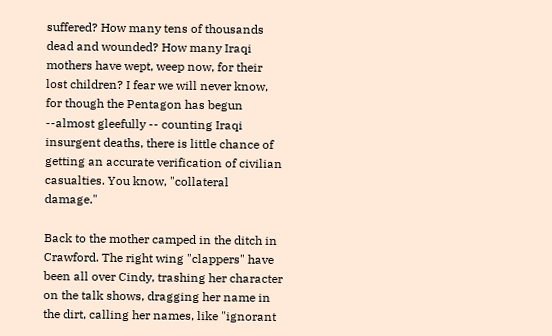suffered? How many tens of thousands dead and wounded? How many Iraqi mothers have wept, weep now, for their lost children? I fear we will never know, for though the Pentagon has begun --almost gleefully -- counting Iraqi insurgent deaths, there is little chance of getting an accurate verification of civilian casualties. You know, "collateral damage."

Back to the mother camped in the ditch in Crawford. The right wing "clappers" have been all over Cindy, trashing her character on the talk shows, dragging her name in the dirt, calling her names, like "ignorant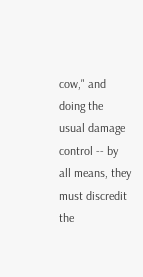cow," and doing the usual damage control -- by all means, they must discredit the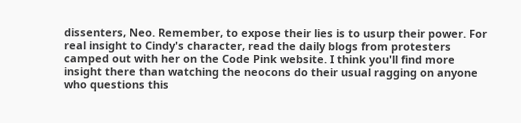dissenters, Neo. Remember, to expose their lies is to usurp their power. For real insight to Cindy's character, read the daily blogs from protesters camped out with her on the Code Pink website. I think you'll find more insight there than watching the neocons do their usual ragging on anyone who questions this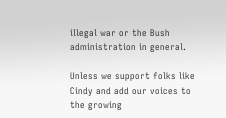illegal war or the Bush administration in general.

Unless we support folks like Cindy and add our voices to the growing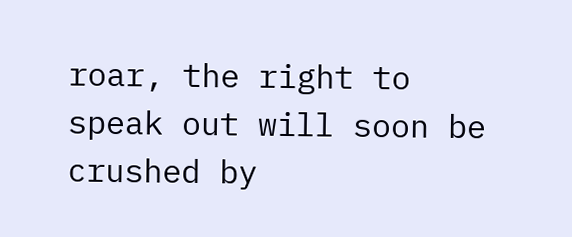roar, the right to speak out will soon be crushed by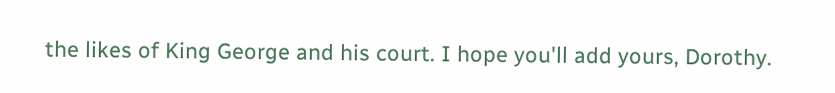the likes of King George and his court. I hope you'll add yours, Dorothy.